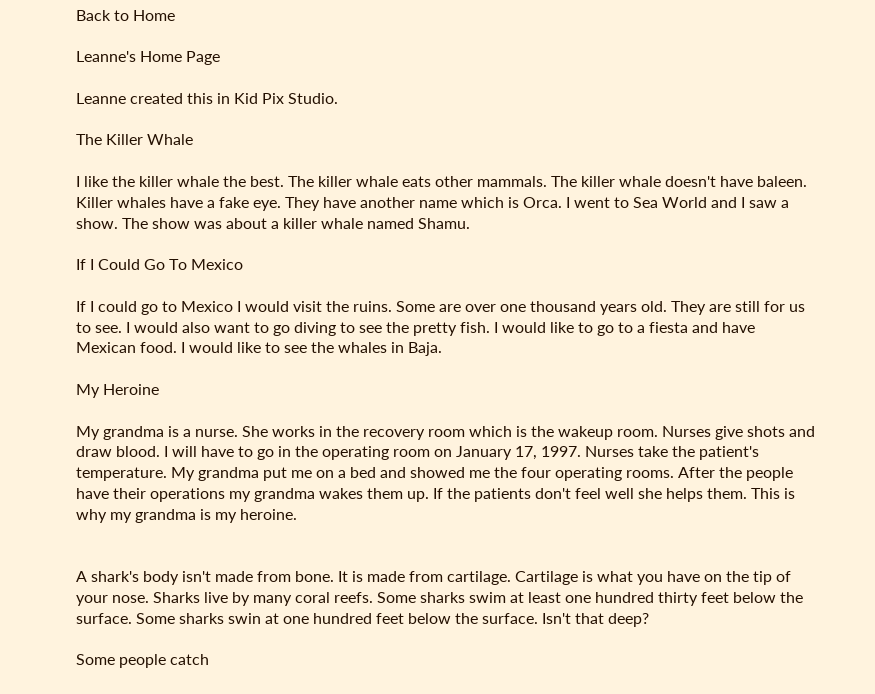Back to Home

Leanne's Home Page

Leanne created this in Kid Pix Studio.

The Killer Whale

I like the killer whale the best. The killer whale eats other mammals. The killer whale doesn't have baleen. Killer whales have a fake eye. They have another name which is Orca. I went to Sea World and I saw a show. The show was about a killer whale named Shamu.

If I Could Go To Mexico

If I could go to Mexico I would visit the ruins. Some are over one thousand years old. They are still for us to see. I would also want to go diving to see the pretty fish. I would like to go to a fiesta and have Mexican food. I would like to see the whales in Baja.

My Heroine

My grandma is a nurse. She works in the recovery room which is the wakeup room. Nurses give shots and draw blood. I will have to go in the operating room on January 17, 1997. Nurses take the patient's temperature. My grandma put me on a bed and showed me the four operating rooms. After the people have their operations my grandma wakes them up. If the patients don't feel well she helps them. This is why my grandma is my heroine.


A shark's body isn't made from bone. It is made from cartilage. Cartilage is what you have on the tip of your nose. Sharks live by many coral reefs. Some sharks swim at least one hundred thirty feet below the surface. Some sharks swin at one hundred feet below the surface. Isn't that deep?

Some people catch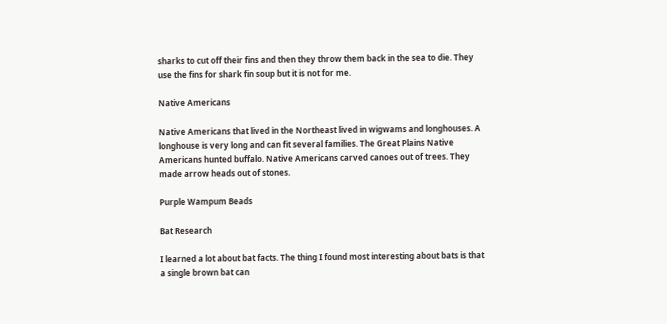sharks to cut off their fins and then they throw them back in the sea to die. They use the fins for shark fin soup but it is not for me.

Native Americans

Native Americans that lived in the Northeast lived in wigwams and longhouses. A longhouse is very long and can fit several families. The Great Plains Native Americans hunted buffalo. Native Americans carved canoes out of trees. They made arrow heads out of stones.

Purple Wampum Beads

Bat Research

I learned a lot about bat facts. The thing I found most interesting about bats is that a single brown bat can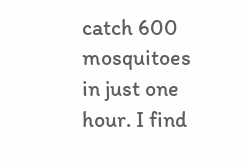catch 600 mosquitoes in just one hour. I find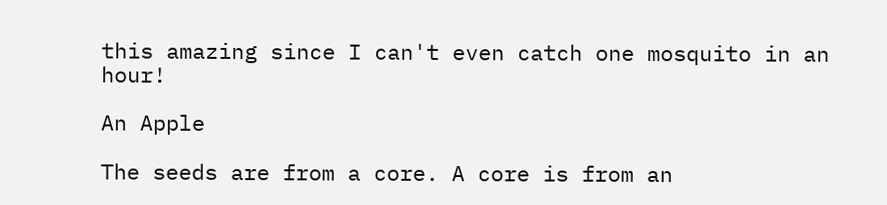this amazing since I can't even catch one mosquito in an hour!

An Apple

The seeds are from a core. A core is from an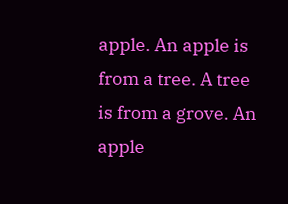apple. An apple is from a tree. A tree is from a grove. An apple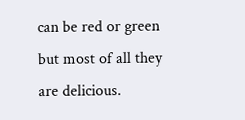can be red or green but most of all they are delicious.